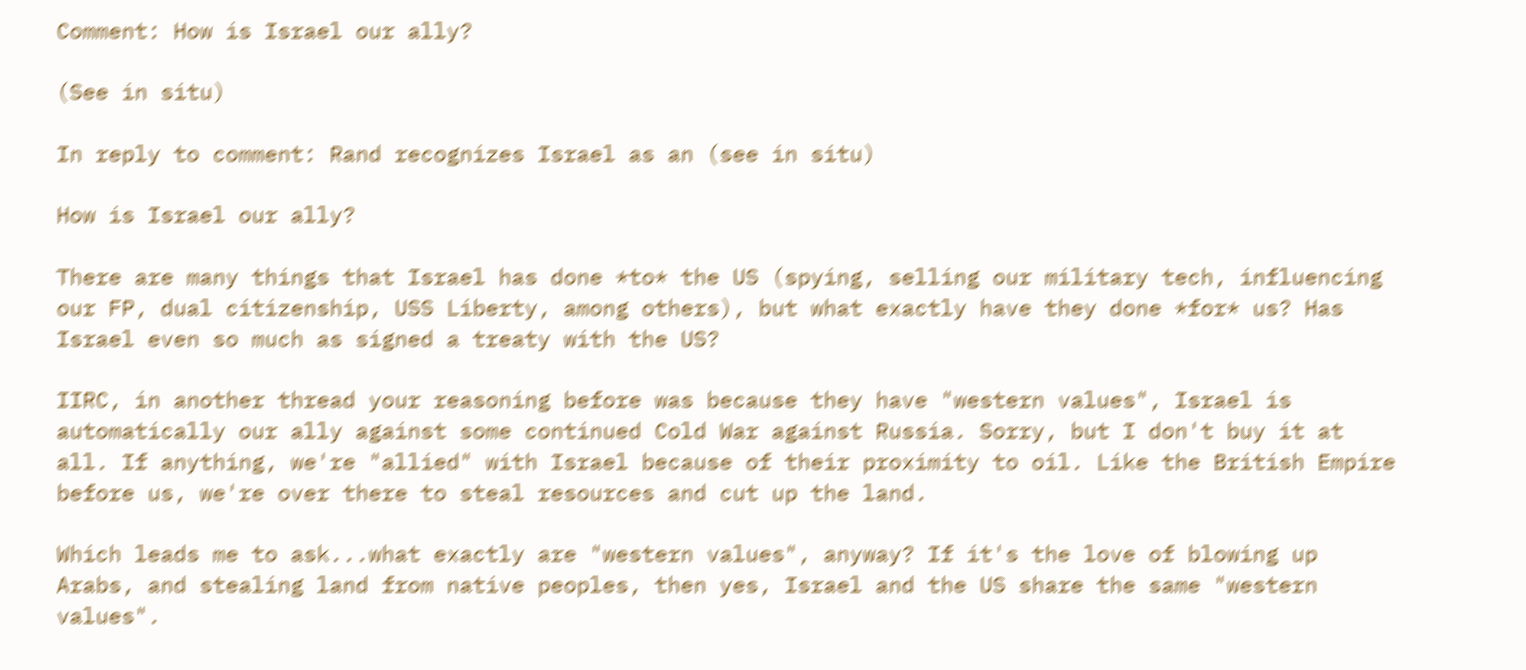Comment: How is Israel our ally?

(See in situ)

In reply to comment: Rand recognizes Israel as an (see in situ)

How is Israel our ally?

There are many things that Israel has done *to* the US (spying, selling our military tech, influencing our FP, dual citizenship, USS Liberty, among others), but what exactly have they done *for* us? Has Israel even so much as signed a treaty with the US?

IIRC, in another thread your reasoning before was because they have "western values", Israel is automatically our ally against some continued Cold War against Russia. Sorry, but I don't buy it at all. If anything, we're "allied" with Israel because of their proximity to oil. Like the British Empire before us, we're over there to steal resources and cut up the land.

Which leads me to ask...what exactly are "western values", anyway? If it's the love of blowing up Arabs, and stealing land from native peoples, then yes, Israel and the US share the same "western values".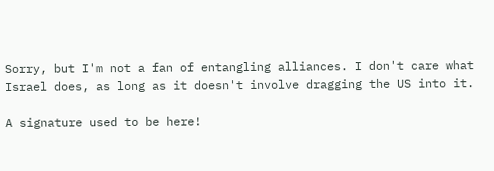Sorry, but I'm not a fan of entangling alliances. I don't care what Israel does, as long as it doesn't involve dragging the US into it.

A signature used to be here!